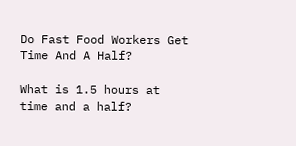Do Fast Food Workers Get Time And A Half?

What is 1.5 hours at time and a half?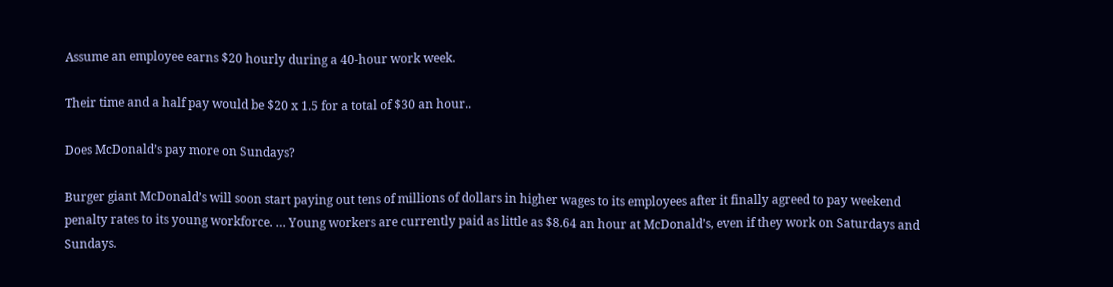Assume an employee earns $20 hourly during a 40-hour work week.

Their time and a half pay would be $20 x 1.5 for a total of $30 an hour..

Does McDonald’s pay more on Sundays?

Burger giant McDonald’s will soon start paying out tens of millions of dollars in higher wages to its employees after it finally agreed to pay weekend penalty rates to its young workforce. … Young workers are currently paid as little as $8.64 an hour at McDonald’s, even if they work on Saturdays and Sundays.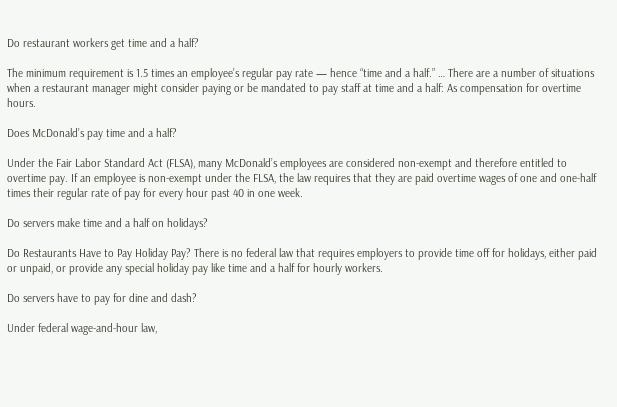Do restaurant workers get time and a half?

The minimum requirement is 1.5 times an employee’s regular pay rate — hence “time and a half.” … There are a number of situations when a restaurant manager might consider paying or be mandated to pay staff at time and a half: As compensation for overtime hours.

Does McDonald’s pay time and a half?

Under the Fair Labor Standard Act (FLSA), many McDonald’s employees are considered non-exempt and therefore entitled to overtime pay. If an employee is non-exempt under the FLSA, the law requires that they are paid overtime wages of one and one-half times their regular rate of pay for every hour past 40 in one week.

Do servers make time and a half on holidays?

Do Restaurants Have to Pay Holiday Pay? There is no federal law that requires employers to provide time off for holidays, either paid or unpaid, or provide any special holiday pay like time and a half for hourly workers.

Do servers have to pay for dine and dash?

Under federal wage-and-hour law,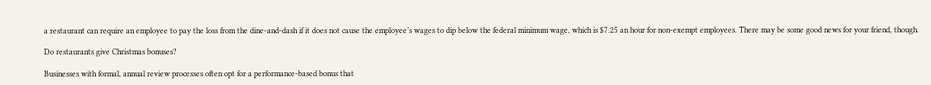a restaurant can require an employee to pay the loss from the dine-and-dash if it does not cause the employee’s wages to dip below the federal minimum wage, which is $7.25 an hour for non-exempt employees. There may be some good news for your friend, though.

Do restaurants give Christmas bonuses?

Businesses with formal, annual review processes often opt for a performance-based bonus that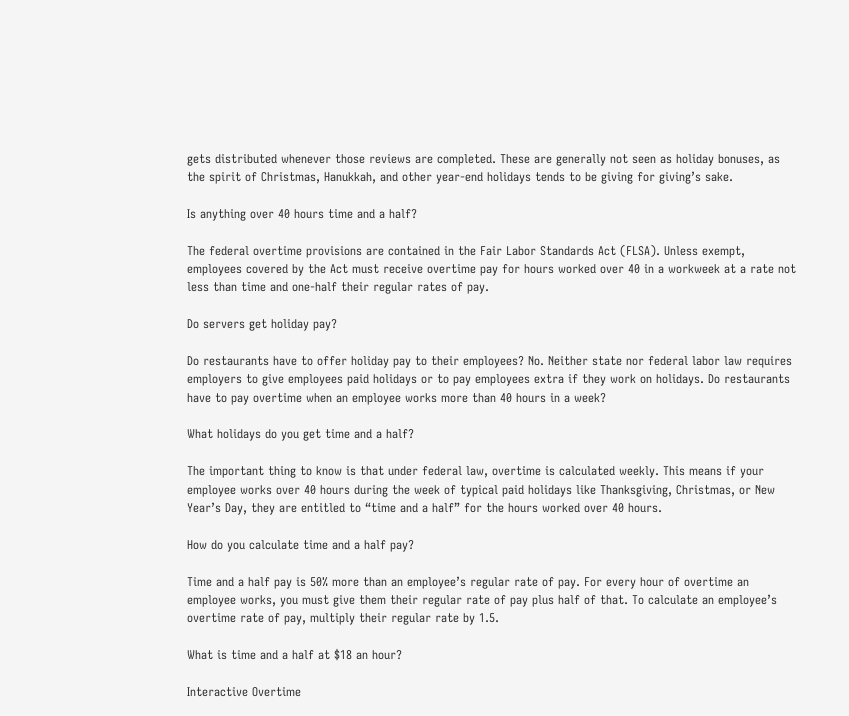gets distributed whenever those reviews are completed. These are generally not seen as holiday bonuses, as the spirit of Christmas, Hanukkah, and other year-end holidays tends to be giving for giving’s sake.

Is anything over 40 hours time and a half?

The federal overtime provisions are contained in the Fair Labor Standards Act (FLSA). Unless exempt, employees covered by the Act must receive overtime pay for hours worked over 40 in a workweek at a rate not less than time and one-half their regular rates of pay.

Do servers get holiday pay?

Do restaurants have to offer holiday pay to their employees? No. Neither state nor federal labor law requires employers to give employees paid holidays or to pay employees extra if they work on holidays. Do restaurants have to pay overtime when an employee works more than 40 hours in a week?

What holidays do you get time and a half?

The important thing to know is that under federal law, overtime is calculated weekly. This means if your employee works over 40 hours during the week of typical paid holidays like Thanksgiving, Christmas, or New Year’s Day, they are entitled to “time and a half” for the hours worked over 40 hours.

How do you calculate time and a half pay?

Time and a half pay is 50% more than an employee’s regular rate of pay. For every hour of overtime an employee works, you must give them their regular rate of pay plus half of that. To calculate an employee’s overtime rate of pay, multiply their regular rate by 1.5.

What is time and a half at $18 an hour?

Interactive Overtime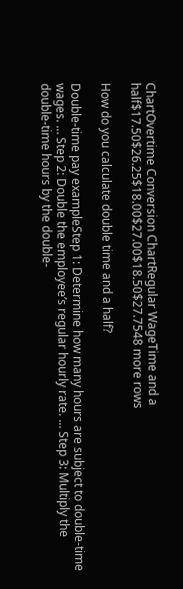ChartOvertime Conversion ChartRegular WageTime and a half$17.50$26.25$18.00$27.00$18.50$27.7548 more rows

How do you calculate double time and a half?

Double-time pay exampleStep 1: Determine how many hours are subject to double-time wages. … Step 2: Double the employee’s regular hourly rate. … Step 3: Multiply the double-time hours by the double-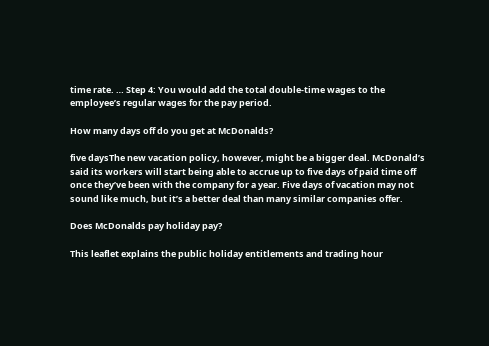time rate. … Step 4: You would add the total double-time wages to the employee’s regular wages for the pay period.

How many days off do you get at McDonalds?

five daysThe new vacation policy, however, might be a bigger deal. McDonald’s said its workers will start being able to accrue up to five days of paid time off once they’ve been with the company for a year. Five days of vacation may not sound like much, but it’s a better deal than many similar companies offer.

Does McDonalds pay holiday pay?

This leaflet explains the public holiday entitlements and trading hour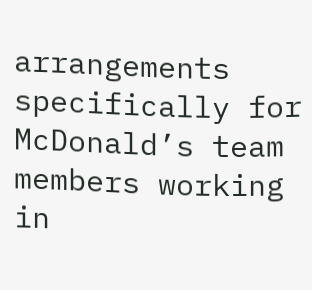arrangements specifically for McDonald’s team members working in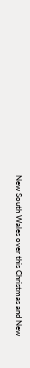New South Wales over this Christmas and New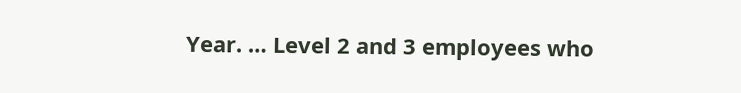Year. … Level 2 and 3 employees who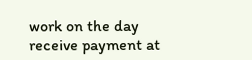work on the day receive payment at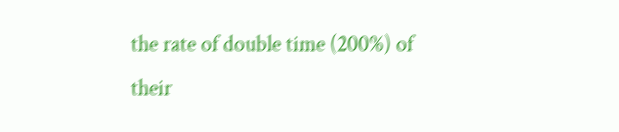the rate of double time (200%) of their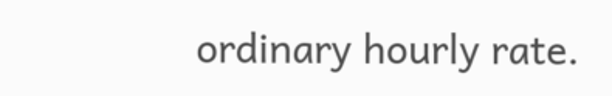ordinary hourly rate.